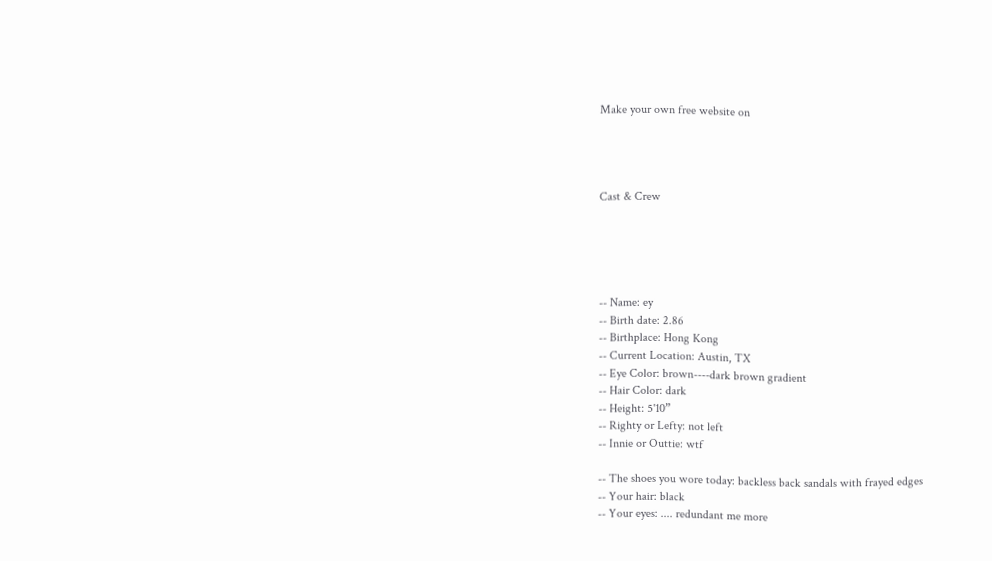Make your own free website on




Cast & Crew





-- Name: ey
-- Birth date: 2.86
-- Birthplace: Hong Kong
-- Current Location: Austin, TX
-- Eye Color: brown----dark brown gradient
-- Hair Color: dark
-- Height: 5'10”
-- Righty or Lefty: not left
-- Innie or Outtie: wtf

-- The shoes you wore today: backless back sandals with frayed edges
-- Your hair: black
-- Your eyes: .... redundant me more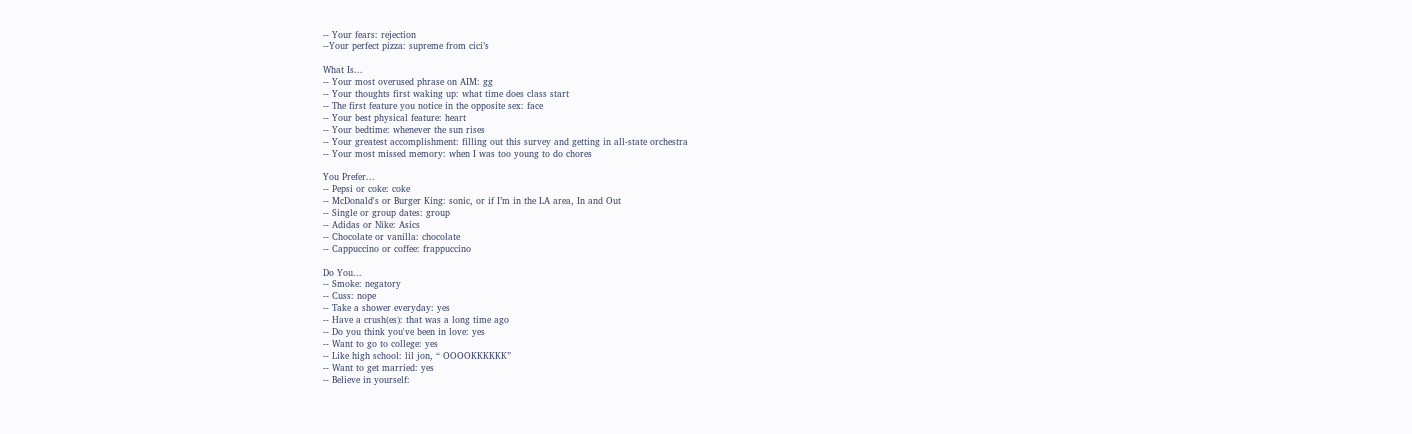-- Your fears: rejection
--Your perfect pizza: supreme from cici’s

What Is...
-- Your most overused phrase on AIM: gg
-- Your thoughts first waking up: what time does class start
-- The first feature you notice in the opposite sex: face
-- Your best physical feature: heart
-- Your bedtime: whenever the sun rises
-- Your greatest accomplishment: filling out this survey and getting in all-state orchestra
-- Your most missed memory: when I was too young to do chores

You Prefer...
-- Pepsi or coke: coke
-- McDonald's or Burger King: sonic, or if I’m in the LA area, In and Out
-- Single or group dates: group
-- Adidas or Nike: Asics
-- Chocolate or vanilla: chocolate
-- Cappuccino or coffee: frappuccino

Do You...
-- Smoke: negatory
-- Cuss: nope
-- Take a shower everyday: yes
-- Have a crush(es): that was a long time ago
-- Do you think you've been in love: yes
-- Want to go to college: yes
-- Like high school: lil jon, “ OOOOKKKKKK”
-- Want to get married: yes
-- Believe in yourself: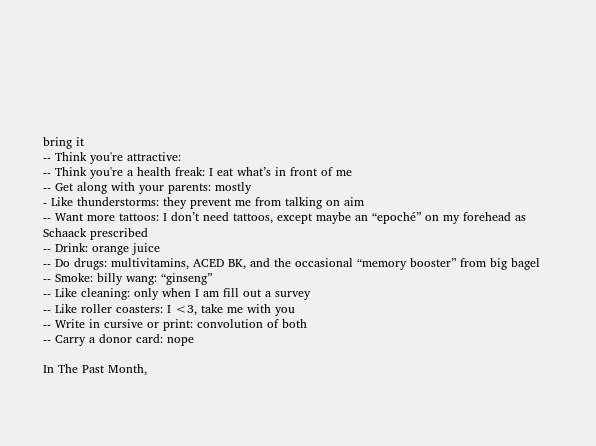bring it
-- Think you're attractive:
-- Think you're a health freak: I eat what’s in front of me
-- Get along with your parents: mostly
- Like thunderstorms: they prevent me from talking on aim
-- Want more tattoos: I don’t need tattoos, except maybe an “epoché” on my forehead as Schaack prescribed
-- Drink: orange juice
-- Do drugs: multivitamins, ACED BK, and the occasional “memory booster” from big bagel
-- Smoke: billy wang: “ginseng”
-- Like cleaning: only when I am fill out a survey
-- Like roller coasters: I <3, take me with you
-- Write in cursive or print: convolution of both
-- Carry a donor card: nope

In The Past Month,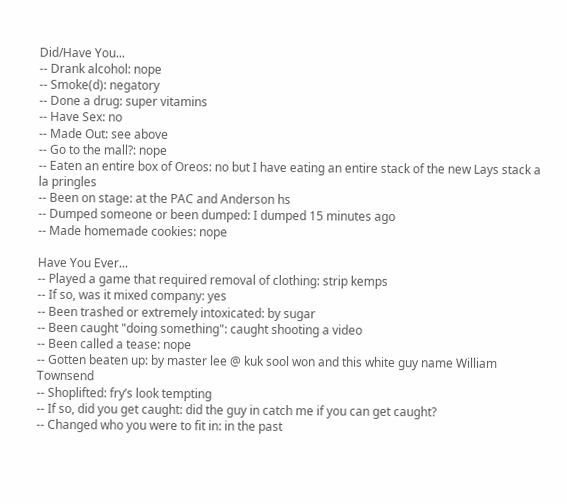Did/Have You...
-- Drank alcohol: nope
-- Smoke(d): negatory
-- Done a drug: super vitamins
-- Have Sex: no
-- Made Out: see above
-- Go to the mall?: nope
-- Eaten an entire box of Oreos: no but I have eating an entire stack of the new Lays stack a la pringles
-- Been on stage: at the PAC and Anderson hs
-- Dumped someone or been dumped: I dumped 15 minutes ago
-- Made homemade cookies: nope

Have You Ever...
-- Played a game that required removal of clothing: strip kemps
-- If so, was it mixed company: yes
-- Been trashed or extremely intoxicated: by sugar
-- Been caught "doing something": caught shooting a video
-- Been called a tease: nope
-- Gotten beaten up: by master lee @ kuk sool won and this white guy name William Townsend
-- Shoplifted: fry’s look tempting
-- If so, did you get caught: did the guy in catch me if you can get caught?
-- Changed who you were to fit in: in the past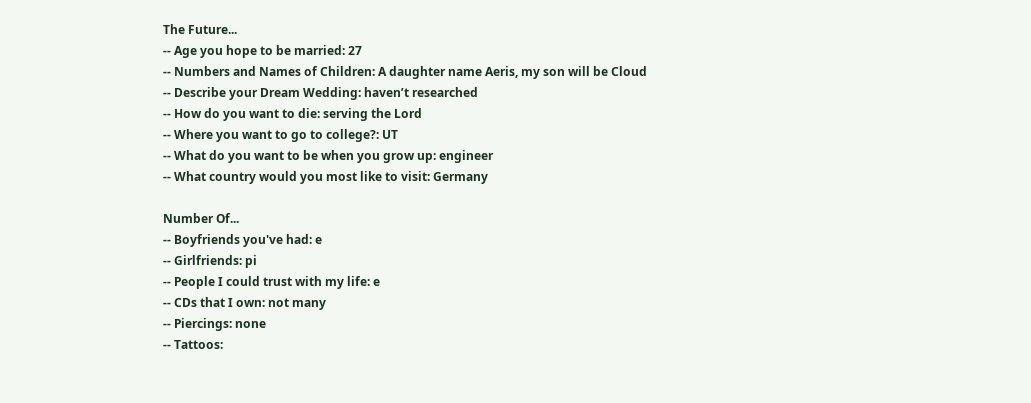The Future...
-- Age you hope to be married: 27
-- Numbers and Names of Children: A daughter name Aeris, my son will be Cloud
-- Describe your Dream Wedding: haven’t researched
-- How do you want to die: serving the Lord
-- Where you want to go to college?: UT
-- What do you want to be when you grow up: engineer
-- What country would you most like to visit: Germany

Number Of...
-- Boyfriends you've had: e
-- Girlfriends: pi
-- People I could trust with my life: e
-- CDs that I own: not many
-- Piercings: none
-- Tattoos: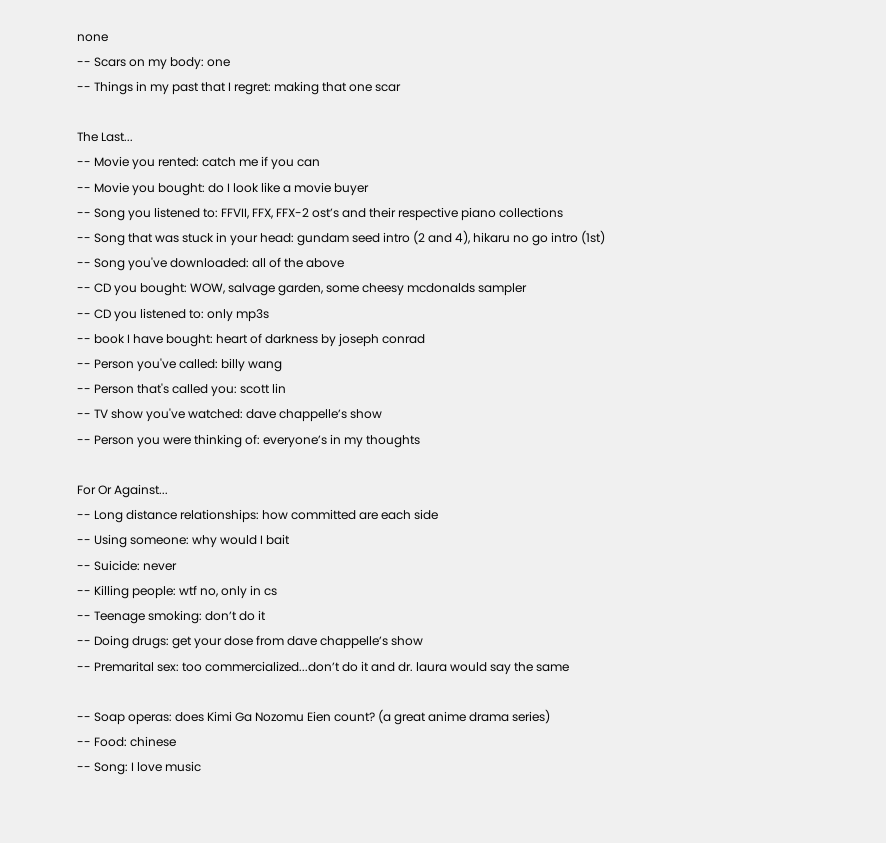none
-- Scars on my body: one
-- Things in my past that I regret: making that one scar

The Last...
-- Movie you rented: catch me if you can
-- Movie you bought: do I look like a movie buyer
-- Song you listened to: FFVII, FFX, FFX-2 ost’s and their respective piano collections
-- Song that was stuck in your head: gundam seed intro (2 and 4), hikaru no go intro (1st)
-- Song you've downloaded: all of the above
-- CD you bought: WOW, salvage garden, some cheesy mcdonalds sampler
-- CD you listened to: only mp3s
-- book I have bought: heart of darkness by joseph conrad
-- Person you've called: billy wang
-- Person that's called you: scott lin
-- TV show you've watched: dave chappelle’s show
-- Person you were thinking of: everyone’s in my thoughts

For Or Against...
-- Long distance relationships: how committed are each side
-- Using someone: why would I bait
-- Suicide: never
-- Killing people: wtf no, only in cs
-- Teenage smoking: don’t do it
-- Doing drugs: get your dose from dave chappelle’s show
-- Premarital sex: too commercialized...don’t do it and dr. laura would say the same

-- Soap operas: does Kimi Ga Nozomu Eien count? (a great anime drama series)
-- Food: chinese
-- Song: I love music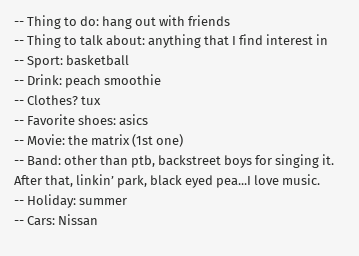-- Thing to do: hang out with friends
-- Thing to talk about: anything that I find interest in
-- Sport: basketball
-- Drink: peach smoothie
-- Clothes? tux
-- Favorite shoes: asics
-- Movie: the matrix (1st one)
-- Band: other than ptb, backstreet boys for singing it. After that, linkin’ park, black eyed pea...I love music.
-- Holiday: summer
-- Cars: Nissan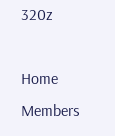320z

Home   Members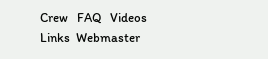Crew   FAQ   Videos   Links  Webmaster